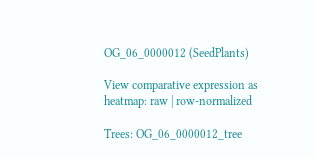OG_06_0000012 (SeedPlants)

View comparative expression as heatmap: raw | row-normalized

Trees: OG_06_0000012_tree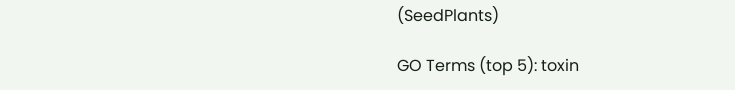(SeedPlants)

GO Terms (top 5): toxin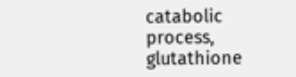catabolic process, glutathione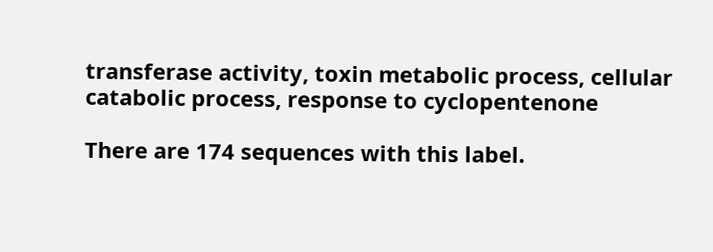transferase activity, toxin metabolic process, cellular catabolic process, response to cyclopentenone

There are 174 sequences with this label.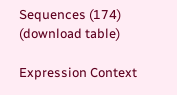Sequences (174) (download table)

Expression Context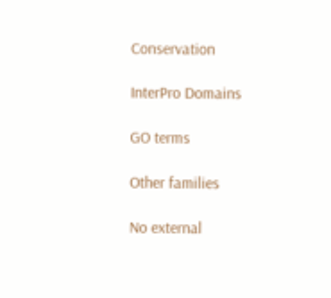Conservation

InterPro Domains

GO terms

Other families

No external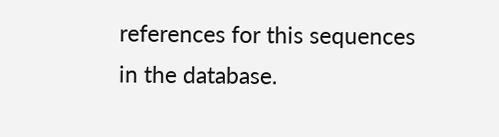references for this sequences in the database.